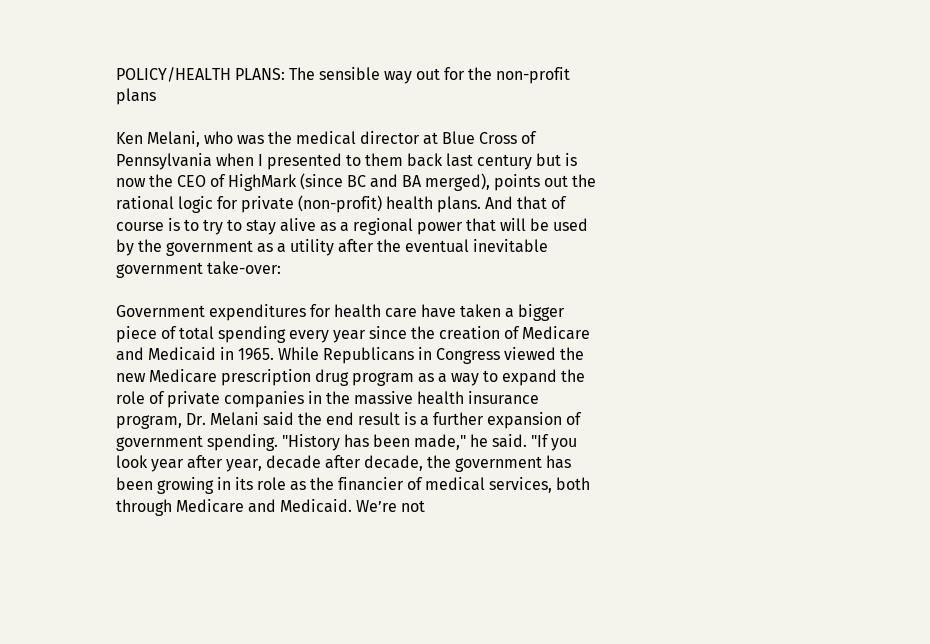POLICY/HEALTH PLANS: The sensible way out for the non-profit plans

Ken Melani, who was the medical director at Blue Cross of Pennsylvania when I presented to them back last century but is now the CEO of HighMark (since BC and BA merged), points out the rational logic for private (non-profit) health plans. And that of course is to try to stay alive as a regional power that will be used by the government as a utility after the eventual inevitable government take-over:

Government expenditures for health care have taken a bigger piece of total spending every year since the creation of Medicare and Medicaid in 1965. While Republicans in Congress viewed the new Medicare prescription drug program as a way to expand the role of private companies in the massive health insurance program, Dr. Melani said the end result is a further expansion of government spending. "History has been made," he said. "If you look year after year, decade after decade, the government has been growing in its role as the financier of medical services, both through Medicare and Medicaid. We’re not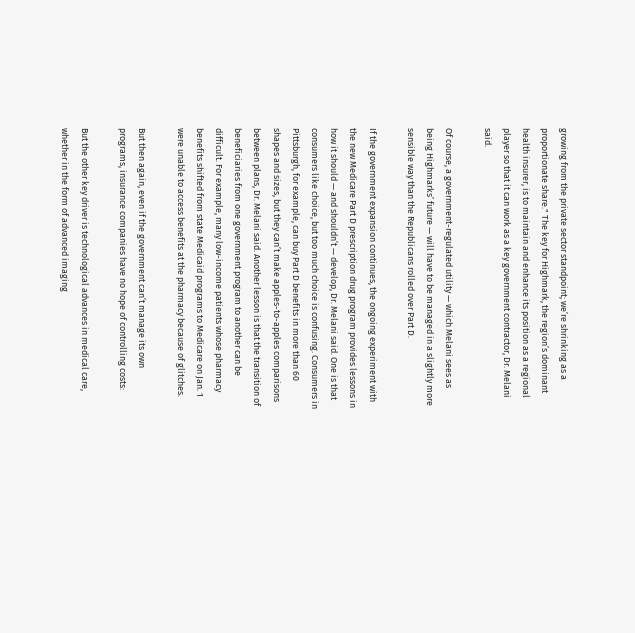growing from the private sector standpoint; we’re shrinking as a proportionate share." The key for Highmark, the region’s dominant health insurer, is to maintain and enhance its position as a regional player so that it can work as a key government contractor, Dr. Melani said.

Of course, a government-regulated utility — which Melani sees as being Highmarks’ future — will have to be managed in a slightly more sensible way than the Republicans rolled over Part D.

If the government expansion continues, the ongoing experiment with the new Medicare Part D prescription drug program provides lessons in how it should — and shouldn’t — develop, Dr. Melani said. One is that consumers like choice, but too much choice is confusing. Consumers in Pittsburgh, for example, can buy Part D benefits in more than 60 shapes and sizes, but they can’t make apples-to-apples comparisons between plans, Dr. Melani said. Another lesson is that the transition of beneficiaries from one government program to another can be difficult. For example, many low-income patients whose pharmacy benefits shifted from state Medicaid programs to Medicare on Jan. 1 were unable to access benefits at the pharmacy because of glitches.

But then again, even if the government can’t manage its own programs, insurance companies have no hope of controlling costs:

But the other key driver is technological advances in medical care, whether in the form of advanced imaging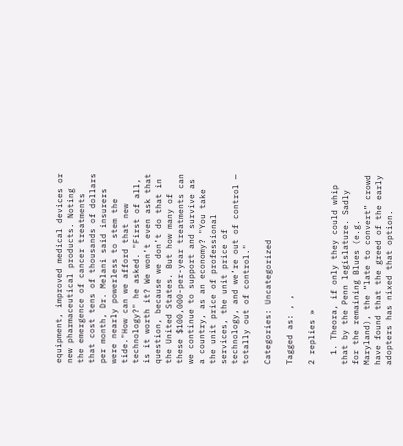equipment, improved medical devices or new pharmaceutical products. Noting the emergence of cancer treatments that cost tens of thousands of dollars per month, Dr. Melani said insurers were nearly powerless to stem the tide."How can we afford that new technology?" he asked. "First of all, is it worth it? We won’t even ask that question, because we don’t do that in the United States. But how many of these $100,000-per-year treatments can we continue to support and survive as a country, as an economy? "You take the unit price of professional services, the unit price of technology, and we’re out of control — totally out of control."

Categories: Uncategorized

Tagged as: , ,

2 replies »

  1. Theora, if only they could whip that by the Penn legislature. Sadly for the remaining Blues (e.g. Maryland), the “late to convert” crowd have found that the greed of the early adopters has nixed that option.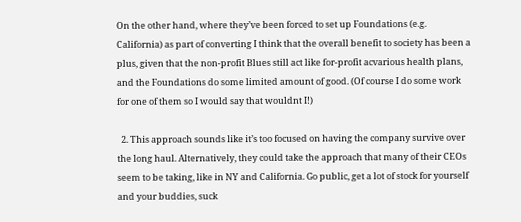On the other hand, where they’ve been forced to set up Foundations (e.g. California) as part of converting I think that the overall benefit to society has been a plus, given that the non-profit Blues still act like for-profit acvarious health plans, and the Foundations do some limited amount of good. (Of course I do some work for one of them so I would say that wouldnt I!)

  2. This approach sounds like it’s too focused on having the company survive over the long haul. Alternatively, they could take the approach that many of their CEOs seem to be taking, like in NY and California. Go public, get a lot of stock for yourself and your buddies, suck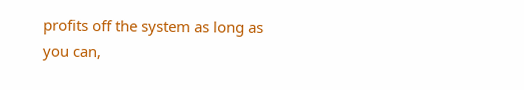profits off the system as long as you can,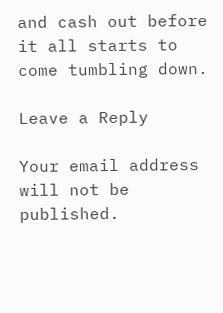and cash out before it all starts to come tumbling down.

Leave a Reply

Your email address will not be published.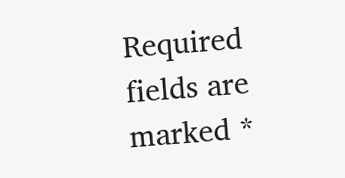Required fields are marked *